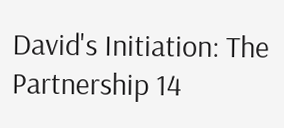David's Initiation: The Partnership 14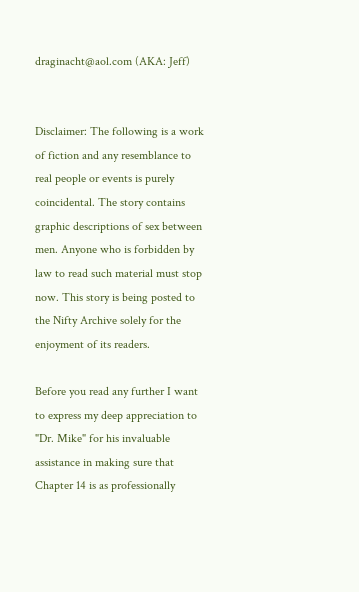draginacht@aol.com (AKA: Jeff)


Disclaimer: The following is a work of fiction and any resemblance to real people or events is purely coincidental. The story contains graphic descriptions of sex between men. Anyone who is forbidden by law to read such material must stop now. This story is being posted to the Nifty Archive solely for the enjoyment of its readers.

Before you read any further I want to express my deep appreciation to "Dr. Mike" for his invaluable assistance in making sure that Chapter 14 is as professionally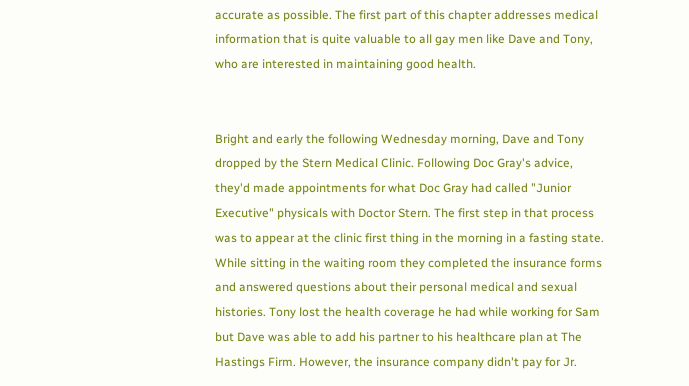accurate as possible. The first part of this chapter addresses medical information that is quite valuable to all gay men like Dave and Tony, who are interested in maintaining good health.


Bright and early the following Wednesday morning, Dave and Tony dropped by the Stern Medical Clinic. Following Doc Gray's advice, they'd made appointments for what Doc Gray had called "Junior Executive" physicals with Doctor Stern. The first step in that process was to appear at the clinic first thing in the morning in a fasting state. While sitting in the waiting room they completed the insurance forms and answered questions about their personal medical and sexual histories. Tony lost the health coverage he had while working for Sam but Dave was able to add his partner to his healthcare plan at The Hastings Firm. However, the insurance company didn't pay for Jr.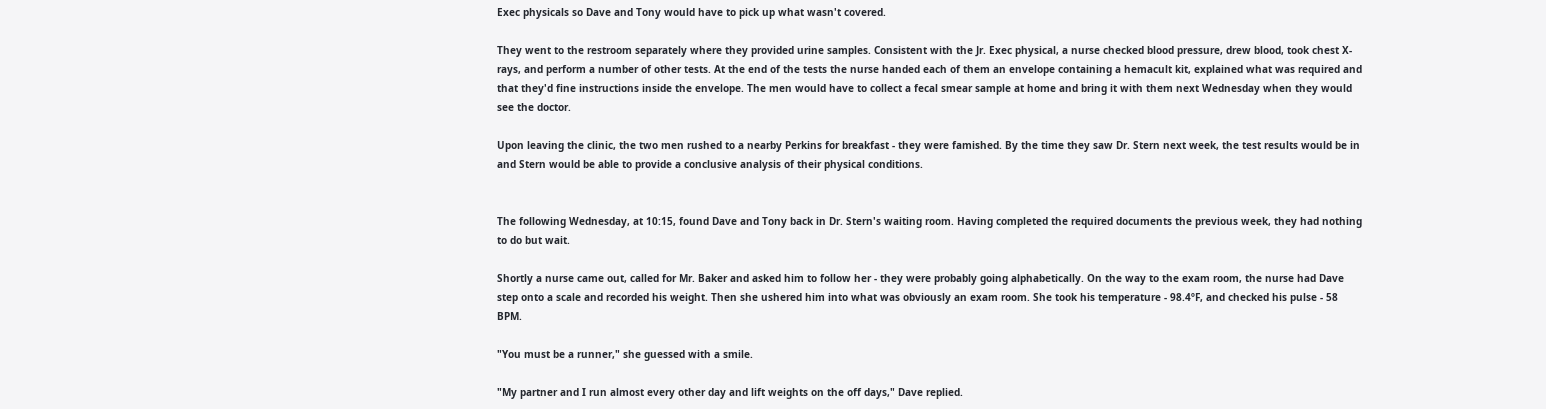Exec physicals so Dave and Tony would have to pick up what wasn't covered.

They went to the restroom separately where they provided urine samples. Consistent with the Jr. Exec physical, a nurse checked blood pressure, drew blood, took chest X-rays, and perform a number of other tests. At the end of the tests the nurse handed each of them an envelope containing a hemacult kit, explained what was required and that they'd fine instructions inside the envelope. The men would have to collect a fecal smear sample at home and bring it with them next Wednesday when they would see the doctor.

Upon leaving the clinic, the two men rushed to a nearby Perkins for breakfast - they were famished. By the time they saw Dr. Stern next week, the test results would be in and Stern would be able to provide a conclusive analysis of their physical conditions.


The following Wednesday, at 10:15, found Dave and Tony back in Dr. Stern's waiting room. Having completed the required documents the previous week, they had nothing to do but wait.

Shortly a nurse came out, called for Mr. Baker and asked him to follow her - they were probably going alphabetically. On the way to the exam room, the nurse had Dave step onto a scale and recorded his weight. Then she ushered him into what was obviously an exam room. She took his temperature - 98.4ºF, and checked his pulse - 58 BPM.

"You must be a runner," she guessed with a smile.

"My partner and I run almost every other day and lift weights on the off days," Dave replied.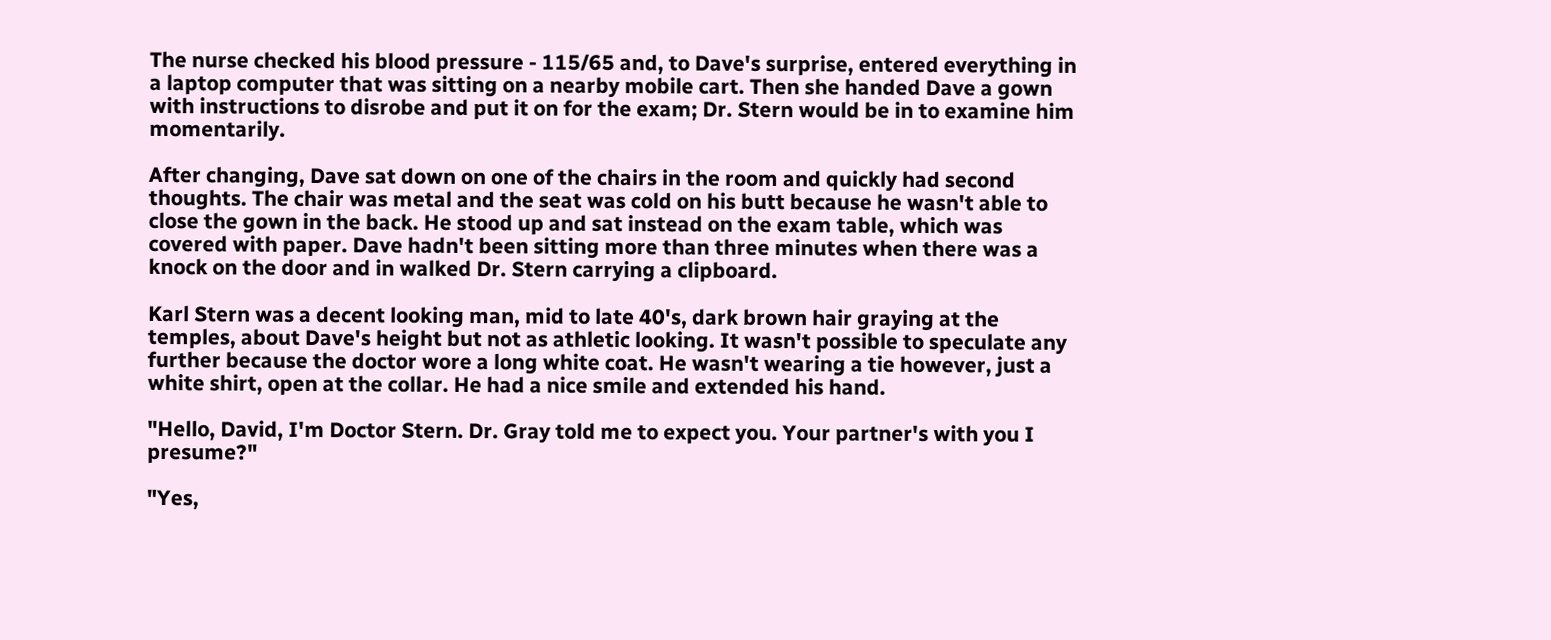The nurse checked his blood pressure - 115/65 and, to Dave's surprise, entered everything in a laptop computer that was sitting on a nearby mobile cart. Then she handed Dave a gown with instructions to disrobe and put it on for the exam; Dr. Stern would be in to examine him momentarily.

After changing, Dave sat down on one of the chairs in the room and quickly had second thoughts. The chair was metal and the seat was cold on his butt because he wasn't able to close the gown in the back. He stood up and sat instead on the exam table, which was covered with paper. Dave hadn't been sitting more than three minutes when there was a knock on the door and in walked Dr. Stern carrying a clipboard.

Karl Stern was a decent looking man, mid to late 40's, dark brown hair graying at the temples, about Dave's height but not as athletic looking. It wasn't possible to speculate any further because the doctor wore a long white coat. He wasn't wearing a tie however, just a white shirt, open at the collar. He had a nice smile and extended his hand.

"Hello, David, I'm Doctor Stern. Dr. Gray told me to expect you. Your partner's with you I presume?"

"Yes,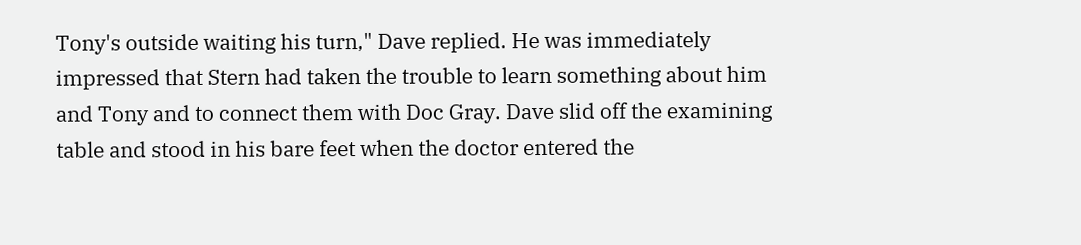Tony's outside waiting his turn," Dave replied. He was immediately impressed that Stern had taken the trouble to learn something about him and Tony and to connect them with Doc Gray. Dave slid off the examining table and stood in his bare feet when the doctor entered the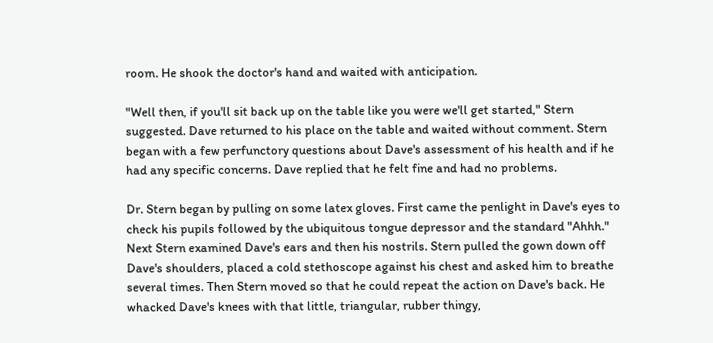room. He shook the doctor's hand and waited with anticipation.

"Well then, if you'll sit back up on the table like you were we'll get started," Stern suggested. Dave returned to his place on the table and waited without comment. Stern began with a few perfunctory questions about Dave's assessment of his health and if he had any specific concerns. Dave replied that he felt fine and had no problems.

Dr. Stern began by pulling on some latex gloves. First came the penlight in Dave's eyes to check his pupils followed by the ubiquitous tongue depressor and the standard "Ahhh." Next Stern examined Dave's ears and then his nostrils. Stern pulled the gown down off Dave's shoulders, placed a cold stethoscope against his chest and asked him to breathe several times. Then Stern moved so that he could repeat the action on Dave's back. He whacked Dave's knees with that little, triangular, rubber thingy,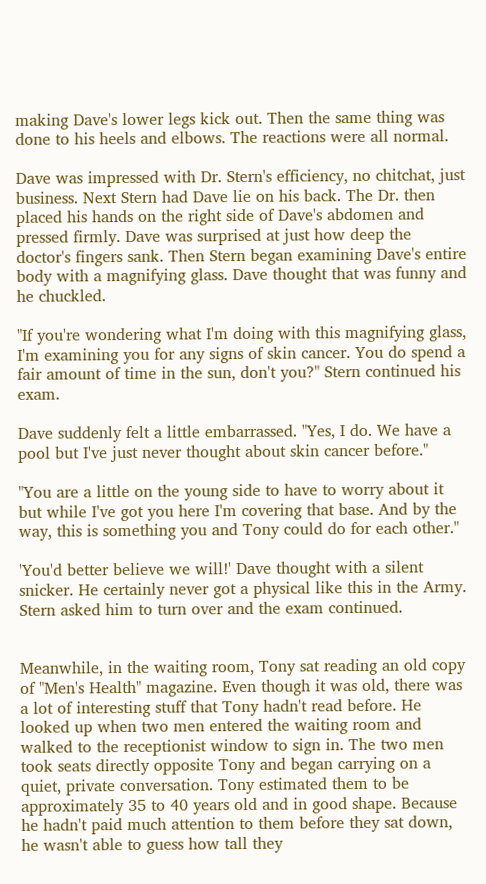making Dave's lower legs kick out. Then the same thing was done to his heels and elbows. The reactions were all normal.

Dave was impressed with Dr. Stern's efficiency, no chitchat, just business. Next Stern had Dave lie on his back. The Dr. then placed his hands on the right side of Dave's abdomen and pressed firmly. Dave was surprised at just how deep the doctor's fingers sank. Then Stern began examining Dave's entire body with a magnifying glass. Dave thought that was funny and he chuckled.

"If you're wondering what I'm doing with this magnifying glass, I'm examining you for any signs of skin cancer. You do spend a fair amount of time in the sun, don't you?" Stern continued his exam.

Dave suddenly felt a little embarrassed. "Yes, I do. We have a pool but I've just never thought about skin cancer before."

"You are a little on the young side to have to worry about it but while I've got you here I'm covering that base. And by the way, this is something you and Tony could do for each other."

'You'd better believe we will!' Dave thought with a silent snicker. He certainly never got a physical like this in the Army. Stern asked him to turn over and the exam continued.


Meanwhile, in the waiting room, Tony sat reading an old copy of "Men's Health" magazine. Even though it was old, there was a lot of interesting stuff that Tony hadn't read before. He looked up when two men entered the waiting room and walked to the receptionist window to sign in. The two men took seats directly opposite Tony and began carrying on a quiet, private conversation. Tony estimated them to be approximately 35 to 40 years old and in good shape. Because he hadn't paid much attention to them before they sat down, he wasn't able to guess how tall they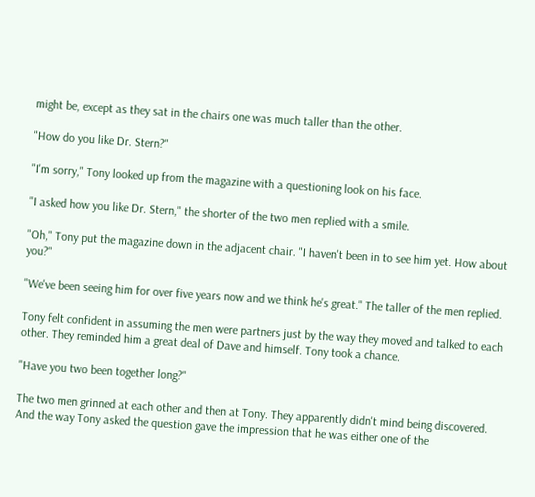might be, except as they sat in the chairs one was much taller than the other.

"How do you like Dr. Stern?"

"I'm sorry," Tony looked up from the magazine with a questioning look on his face.

"I asked how you like Dr. Stern," the shorter of the two men replied with a smile.

"Oh," Tony put the magazine down in the adjacent chair. "I haven't been in to see him yet. How about you?"

"We've been seeing him for over five years now and we think he's great." The taller of the men replied.

Tony felt confident in assuming the men were partners just by the way they moved and talked to each other. They reminded him a great deal of Dave and himself. Tony took a chance.

"Have you two been together long?"

The two men grinned at each other and then at Tony. They apparently didn't mind being discovered. And the way Tony asked the question gave the impression that he was either one of the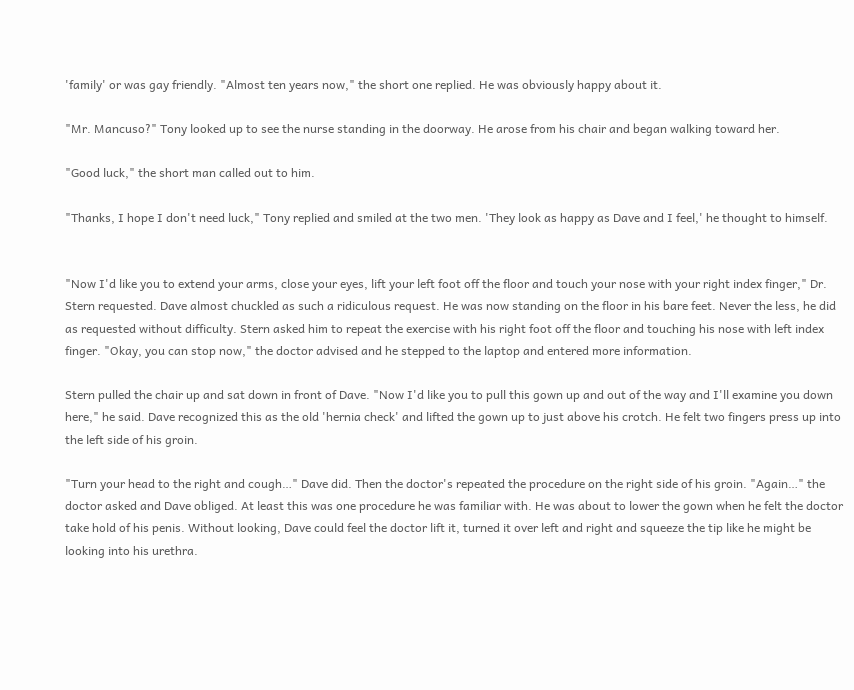'family' or was gay friendly. "Almost ten years now," the short one replied. He was obviously happy about it.

"Mr. Mancuso?" Tony looked up to see the nurse standing in the doorway. He arose from his chair and began walking toward her.

"Good luck," the short man called out to him.

"Thanks, I hope I don't need luck," Tony replied and smiled at the two men. 'They look as happy as Dave and I feel,' he thought to himself.


"Now I'd like you to extend your arms, close your eyes, lift your left foot off the floor and touch your nose with your right index finger," Dr. Stern requested. Dave almost chuckled as such a ridiculous request. He was now standing on the floor in his bare feet. Never the less, he did as requested without difficulty. Stern asked him to repeat the exercise with his right foot off the floor and touching his nose with left index finger. "Okay, you can stop now," the doctor advised and he stepped to the laptop and entered more information.

Stern pulled the chair up and sat down in front of Dave. "Now I'd like you to pull this gown up and out of the way and I'll examine you down here," he said. Dave recognized this as the old 'hernia check' and lifted the gown up to just above his crotch. He felt two fingers press up into the left side of his groin.

"Turn your head to the right and cough…" Dave did. Then the doctor's repeated the procedure on the right side of his groin. "Again…" the doctor asked and Dave obliged. At least this was one procedure he was familiar with. He was about to lower the gown when he felt the doctor take hold of his penis. Without looking, Dave could feel the doctor lift it, turned it over left and right and squeeze the tip like he might be looking into his urethra.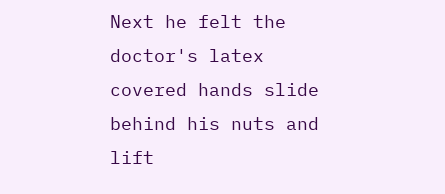Next he felt the doctor's latex covered hands slide behind his nuts and lift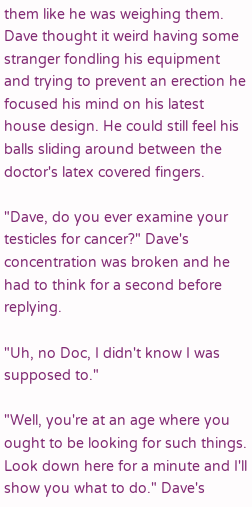them like he was weighing them. Dave thought it weird having some stranger fondling his equipment and trying to prevent an erection he focused his mind on his latest house design. He could still feel his balls sliding around between the doctor's latex covered fingers.

"Dave, do you ever examine your testicles for cancer?" Dave's concentration was broken and he had to think for a second before replying.

"Uh, no Doc, I didn't know I was supposed to."

"Well, you're at an age where you ought to be looking for such things. Look down here for a minute and I'll show you what to do." Dave's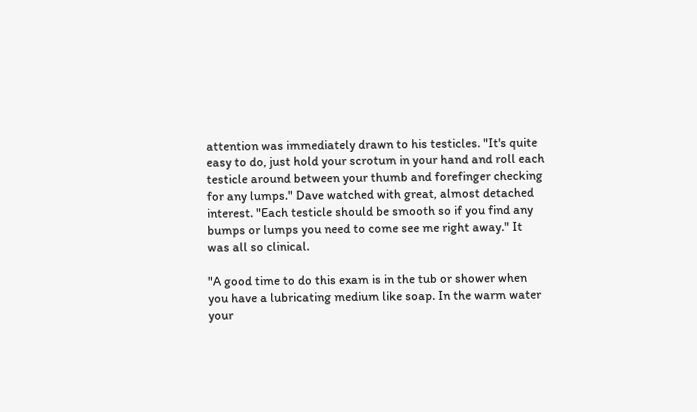attention was immediately drawn to his testicles. "It's quite easy to do, just hold your scrotum in your hand and roll each testicle around between your thumb and forefinger checking for any lumps." Dave watched with great, almost detached interest. "Each testicle should be smooth so if you find any bumps or lumps you need to come see me right away." It was all so clinical.

"A good time to do this exam is in the tub or shower when you have a lubricating medium like soap. In the warm water your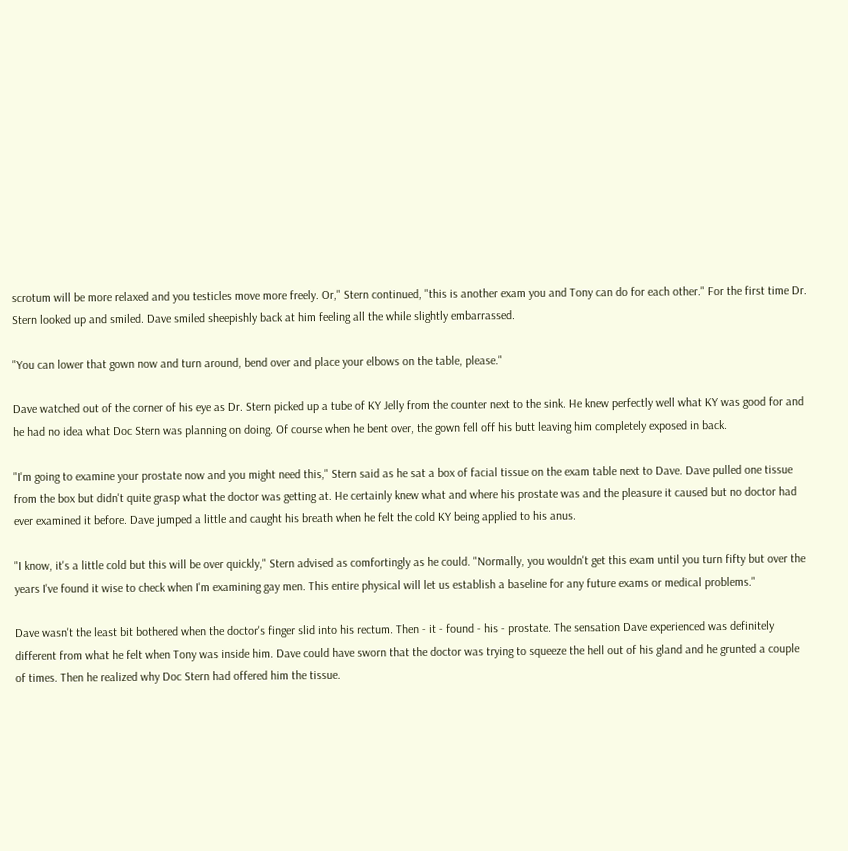scrotum will be more relaxed and you testicles move more freely. Or," Stern continued, "this is another exam you and Tony can do for each other." For the first time Dr. Stern looked up and smiled. Dave smiled sheepishly back at him feeling all the while slightly embarrassed.

"You can lower that gown now and turn around, bend over and place your elbows on the table, please."

Dave watched out of the corner of his eye as Dr. Stern picked up a tube of KY Jelly from the counter next to the sink. He knew perfectly well what KY was good for and he had no idea what Doc Stern was planning on doing. Of course when he bent over, the gown fell off his butt leaving him completely exposed in back.

"I'm going to examine your prostate now and you might need this," Stern said as he sat a box of facial tissue on the exam table next to Dave. Dave pulled one tissue from the box but didn't quite grasp what the doctor was getting at. He certainly knew what and where his prostate was and the pleasure it caused but no doctor had ever examined it before. Dave jumped a little and caught his breath when he felt the cold KY being applied to his anus.

"I know, it's a little cold but this will be over quickly," Stern advised as comfortingly as he could. "Normally, you wouldn't get this exam until you turn fifty but over the years I've found it wise to check when I'm examining gay men. This entire physical will let us establish a baseline for any future exams or medical problems."

Dave wasn't the least bit bothered when the doctor's finger slid into his rectum. Then - it - found - his - prostate. The sensation Dave experienced was definitely different from what he felt when Tony was inside him. Dave could have sworn that the doctor was trying to squeeze the hell out of his gland and he grunted a couple of times. Then he realized why Doc Stern had offered him the tissue.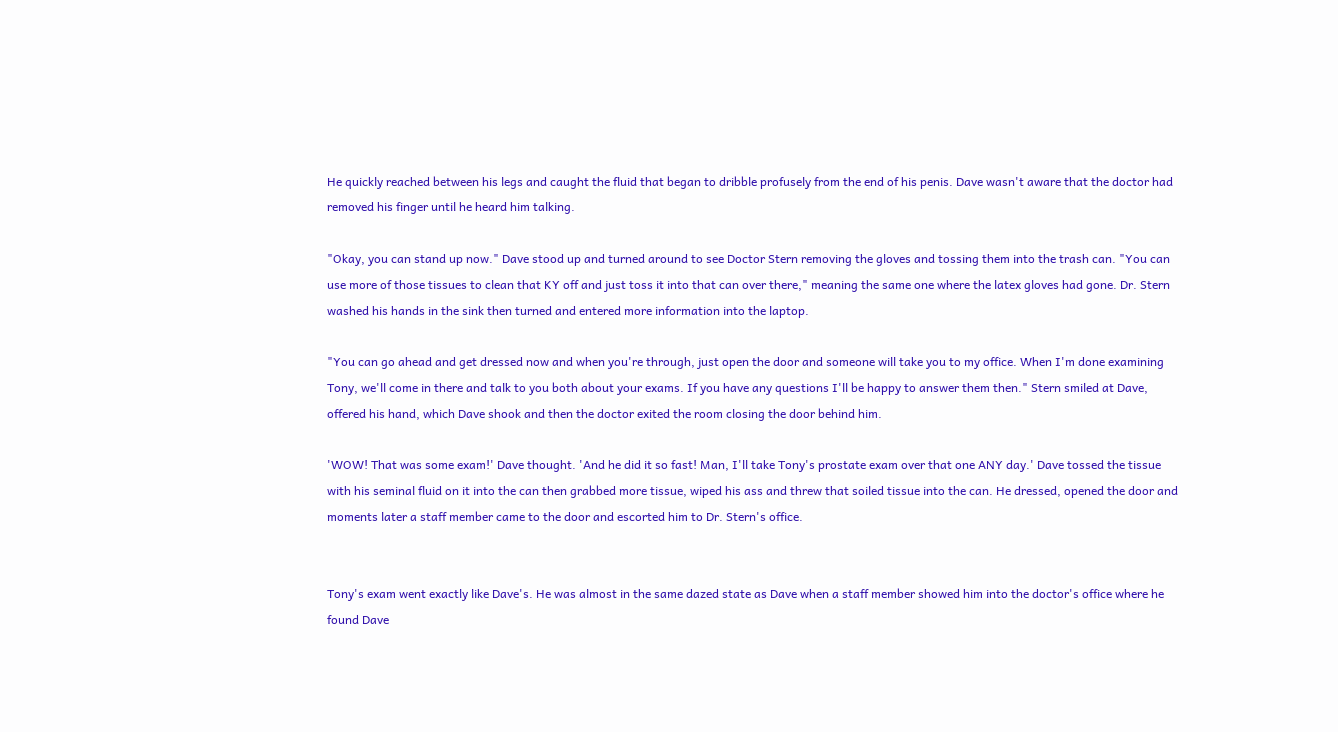He quickly reached between his legs and caught the fluid that began to dribble profusely from the end of his penis. Dave wasn't aware that the doctor had removed his finger until he heard him talking.

"Okay, you can stand up now." Dave stood up and turned around to see Doctor Stern removing the gloves and tossing them into the trash can. "You can use more of those tissues to clean that KY off and just toss it into that can over there," meaning the same one where the latex gloves had gone. Dr. Stern washed his hands in the sink then turned and entered more information into the laptop.

"You can go ahead and get dressed now and when you're through, just open the door and someone will take you to my office. When I'm done examining Tony, we'll come in there and talk to you both about your exams. If you have any questions I'll be happy to answer them then." Stern smiled at Dave, offered his hand, which Dave shook and then the doctor exited the room closing the door behind him.

'WOW! That was some exam!' Dave thought. 'And he did it so fast! Man, I'll take Tony's prostate exam over that one ANY day.' Dave tossed the tissue with his seminal fluid on it into the can then grabbed more tissue, wiped his ass and threw that soiled tissue into the can. He dressed, opened the door and moments later a staff member came to the door and escorted him to Dr. Stern's office.


Tony's exam went exactly like Dave's. He was almost in the same dazed state as Dave when a staff member showed him into the doctor's office where he found Dave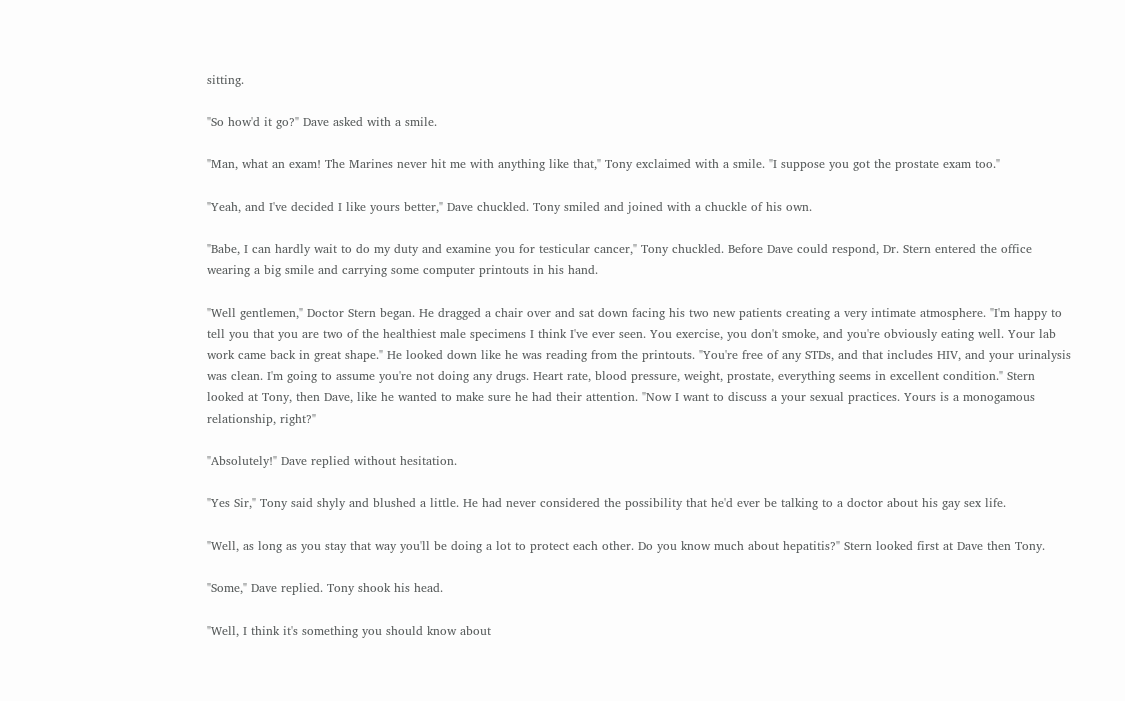sitting.

"So how'd it go?" Dave asked with a smile.

"Man, what an exam! The Marines never hit me with anything like that," Tony exclaimed with a smile. "I suppose you got the prostate exam too."

"Yeah, and I've decided I like yours better," Dave chuckled. Tony smiled and joined with a chuckle of his own.

"Babe, I can hardly wait to do my duty and examine you for testicular cancer," Tony chuckled. Before Dave could respond, Dr. Stern entered the office wearing a big smile and carrying some computer printouts in his hand.

"Well gentlemen," Doctor Stern began. He dragged a chair over and sat down facing his two new patients creating a very intimate atmosphere. "I'm happy to tell you that you are two of the healthiest male specimens I think I've ever seen. You exercise, you don't smoke, and you're obviously eating well. Your lab work came back in great shape." He looked down like he was reading from the printouts. "You're free of any STDs, and that includes HIV, and your urinalysis was clean. I'm going to assume you're not doing any drugs. Heart rate, blood pressure, weight, prostate, everything seems in excellent condition." Stern looked at Tony, then Dave, like he wanted to make sure he had their attention. "Now I want to discuss a your sexual practices. Yours is a monogamous relationship, right?"

"Absolutely!" Dave replied without hesitation.

"Yes Sir," Tony said shyly and blushed a little. He had never considered the possibility that he'd ever be talking to a doctor about his gay sex life.

"Well, as long as you stay that way you'll be doing a lot to protect each other. Do you know much about hepatitis?" Stern looked first at Dave then Tony.

"Some," Dave replied. Tony shook his head.

"Well, I think it's something you should know about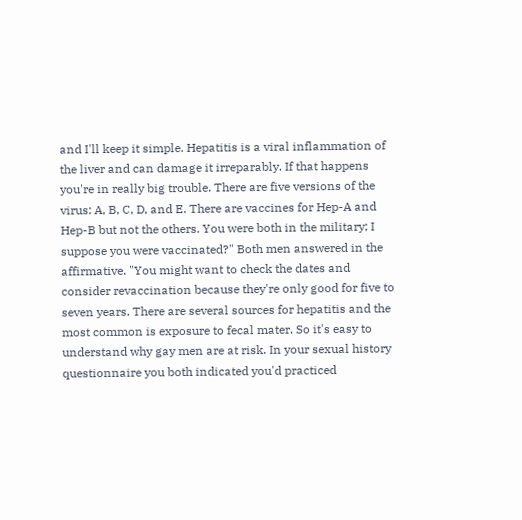and I'll keep it simple. Hepatitis is a viral inflammation of the liver and can damage it irreparably. If that happens you're in really big trouble. There are five versions of the virus: A, B, C, D, and E. There are vaccines for Hep-A and Hep-B but not the others. You were both in the military; I suppose you were vaccinated?" Both men answered in the affirmative. "You might want to check the dates and consider revaccination because they're only good for five to seven years. There are several sources for hepatitis and the most common is exposure to fecal mater. So it's easy to understand why gay men are at risk. In your sexual history questionnaire you both indicated you'd practiced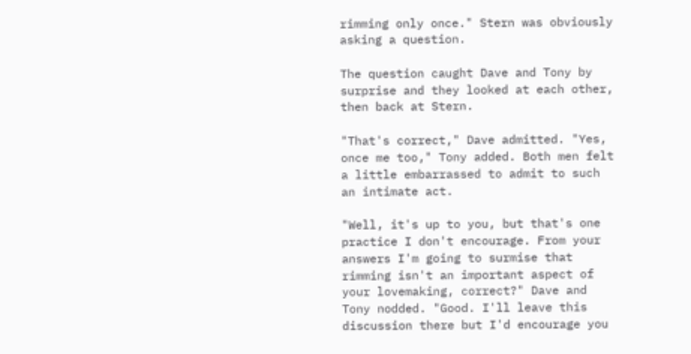rimming only once." Stern was obviously asking a question.

The question caught Dave and Tony by surprise and they looked at each other, then back at Stern.

"That's correct," Dave admitted. "Yes, once me too," Tony added. Both men felt a little embarrassed to admit to such an intimate act.

"Well, it's up to you, but that's one practice I don't encourage. From your answers I'm going to surmise that rimming isn't an important aspect of your lovemaking, correct?" Dave and Tony nodded. "Good. I'll leave this discussion there but I'd encourage you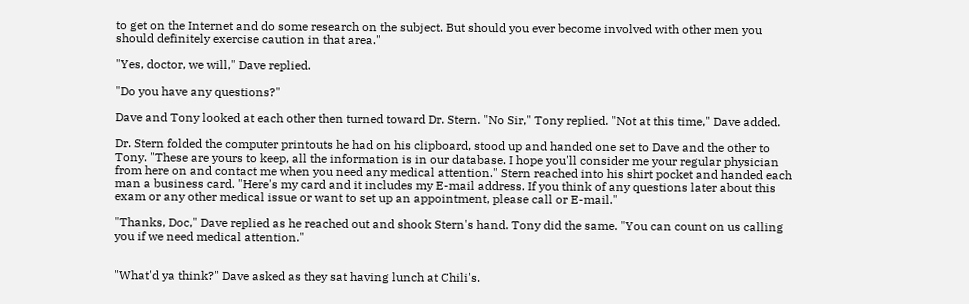to get on the Internet and do some research on the subject. But should you ever become involved with other men you should definitely exercise caution in that area."

"Yes, doctor, we will," Dave replied.

"Do you have any questions?"

Dave and Tony looked at each other then turned toward Dr. Stern. "No Sir," Tony replied. "Not at this time," Dave added.

Dr. Stern folded the computer printouts he had on his clipboard, stood up and handed one set to Dave and the other to Tony. "These are yours to keep, all the information is in our database. I hope you'll consider me your regular physician from here on and contact me when you need any medical attention." Stern reached into his shirt pocket and handed each man a business card. "Here's my card and it includes my E-mail address. If you think of any questions later about this exam or any other medical issue or want to set up an appointment, please call or E-mail."

"Thanks, Doc," Dave replied as he reached out and shook Stern's hand. Tony did the same. "You can count on us calling you if we need medical attention."


"What'd ya think?" Dave asked as they sat having lunch at Chili's.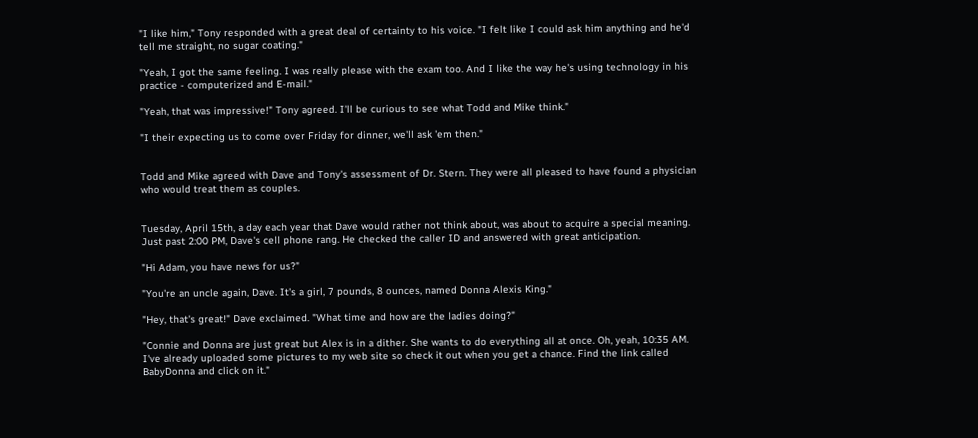"I like him," Tony responded with a great deal of certainty to his voice. "I felt like I could ask him anything and he'd tell me straight, no sugar coating."

"Yeah, I got the same feeling. I was really please with the exam too. And I like the way he's using technology in his practice - computerized and E-mail."

"Yeah, that was impressive!" Tony agreed. I'll be curious to see what Todd and Mike think."

"I their expecting us to come over Friday for dinner, we'll ask 'em then."


Todd and Mike agreed with Dave and Tony's assessment of Dr. Stern. They were all pleased to have found a physician who would treat them as couples.


Tuesday, April 15th, a day each year that Dave would rather not think about, was about to acquire a special meaning. Just past 2:00 PM, Dave's cell phone rang. He checked the caller ID and answered with great anticipation.

"Hi Adam, you have news for us?"

"You're an uncle again, Dave. It's a girl, 7 pounds, 8 ounces, named Donna Alexis King."

"Hey, that's great!" Dave exclaimed. "What time and how are the ladies doing?"

"Connie and Donna are just great but Alex is in a dither. She wants to do everything all at once. Oh, yeah, 10:35 AM. I've already uploaded some pictures to my web site so check it out when you get a chance. Find the link called BabyDonna and click on it."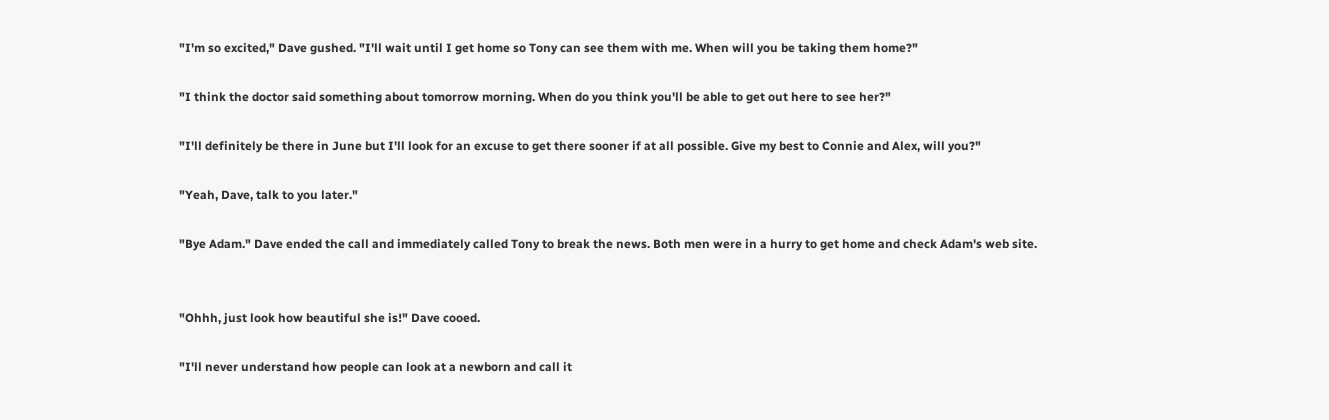"I'm so excited," Dave gushed. "I'll wait until I get home so Tony can see them with me. When will you be taking them home?"

"I think the doctor said something about tomorrow morning. When do you think you'll be able to get out here to see her?"

"I'll definitely be there in June but I'll look for an excuse to get there sooner if at all possible. Give my best to Connie and Alex, will you?"

"Yeah, Dave, talk to you later."

"Bye Adam." Dave ended the call and immediately called Tony to break the news. Both men were in a hurry to get home and check Adam's web site.


"Ohhh, just look how beautiful she is!" Dave cooed.

"I'll never understand how people can look at a newborn and call it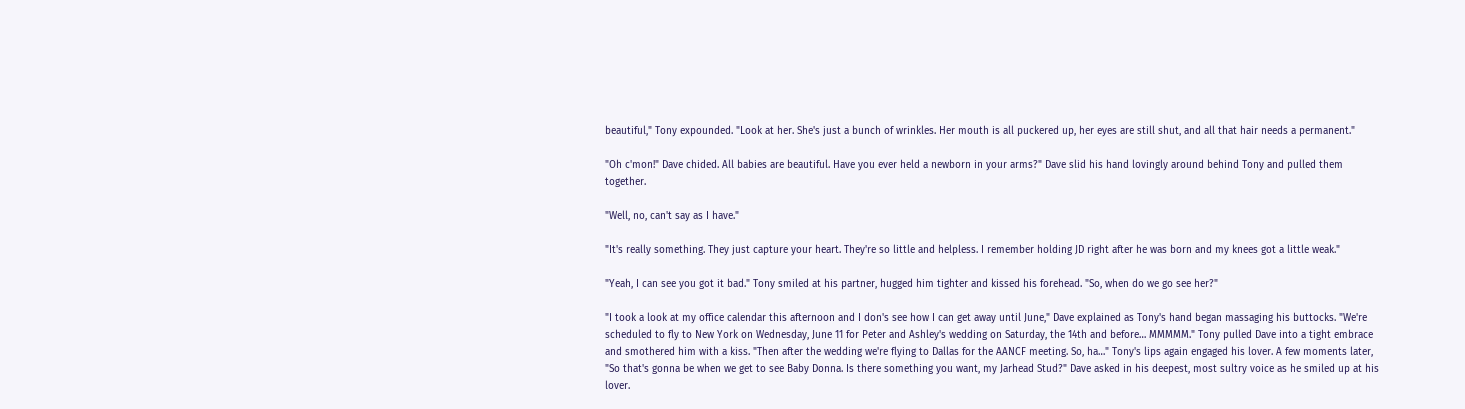beautiful," Tony expounded. "Look at her. She's just a bunch of wrinkles. Her mouth is all puckered up, her eyes are still shut, and all that hair needs a permanent."

"Oh c'mon!" Dave chided. All babies are beautiful. Have you ever held a newborn in your arms?" Dave slid his hand lovingly around behind Tony and pulled them together.

"Well, no, can't say as I have."

"It's really something. They just capture your heart. They're so little and helpless. I remember holding JD right after he was born and my knees got a little weak."

"Yeah, I can see you got it bad." Tony smiled at his partner, hugged him tighter and kissed his forehead. "So, when do we go see her?"

"I took a look at my office calendar this afternoon and I don's see how I can get away until June," Dave explained as Tony's hand began massaging his buttocks. "We're scheduled to fly to New York on Wednesday, June 11 for Peter and Ashley's wedding on Saturday, the 14th and before… MMMMM." Tony pulled Dave into a tight embrace and smothered him with a kiss. "Then after the wedding we're flying to Dallas for the AANCF meeting. So, ha…" Tony's lips again engaged his lover. A few moments later, "So that's gonna be when we get to see Baby Donna. Is there something you want, my Jarhead Stud?" Dave asked in his deepest, most sultry voice as he smiled up at his lover.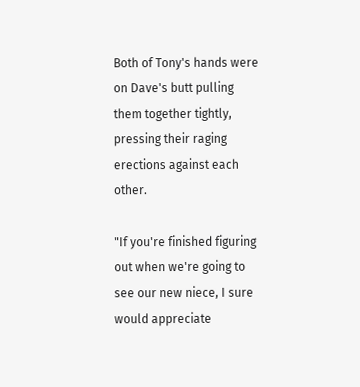Both of Tony's hands were on Dave's butt pulling them together tightly, pressing their raging erections against each other.

"If you're finished figuring out when we're going to see our new niece, I sure would appreciate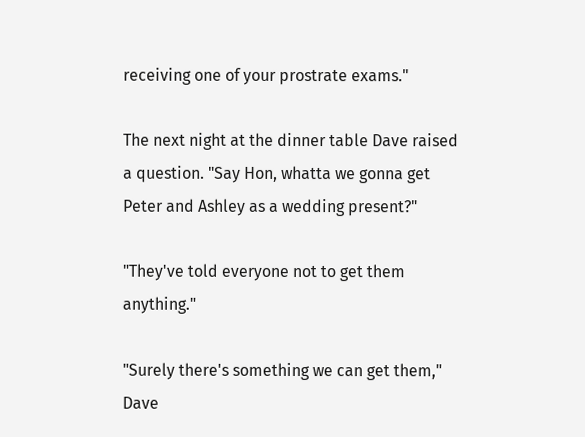receiving one of your prostrate exams."

The next night at the dinner table Dave raised a question. "Say Hon, whatta we gonna get Peter and Ashley as a wedding present?"

"They've told everyone not to get them anything."

"Surely there's something we can get them," Dave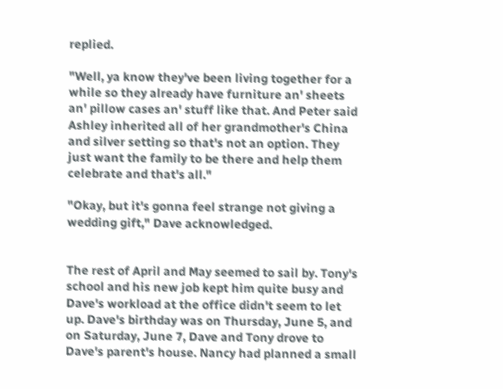replied.

"Well, ya know they've been living together for a while so they already have furniture an' sheets an' pillow cases an' stuff like that. And Peter said Ashley inherited all of her grandmother's China and silver setting so that's not an option. They just want the family to be there and help them celebrate and that's all."

"Okay, but it's gonna feel strange not giving a wedding gift," Dave acknowledged.


The rest of April and May seemed to sail by. Tony's school and his new job kept him quite busy and Dave's workload at the office didn't seem to let up. Dave's birthday was on Thursday, June 5, and on Saturday, June 7, Dave and Tony drove to Dave's parent's house. Nancy had planned a small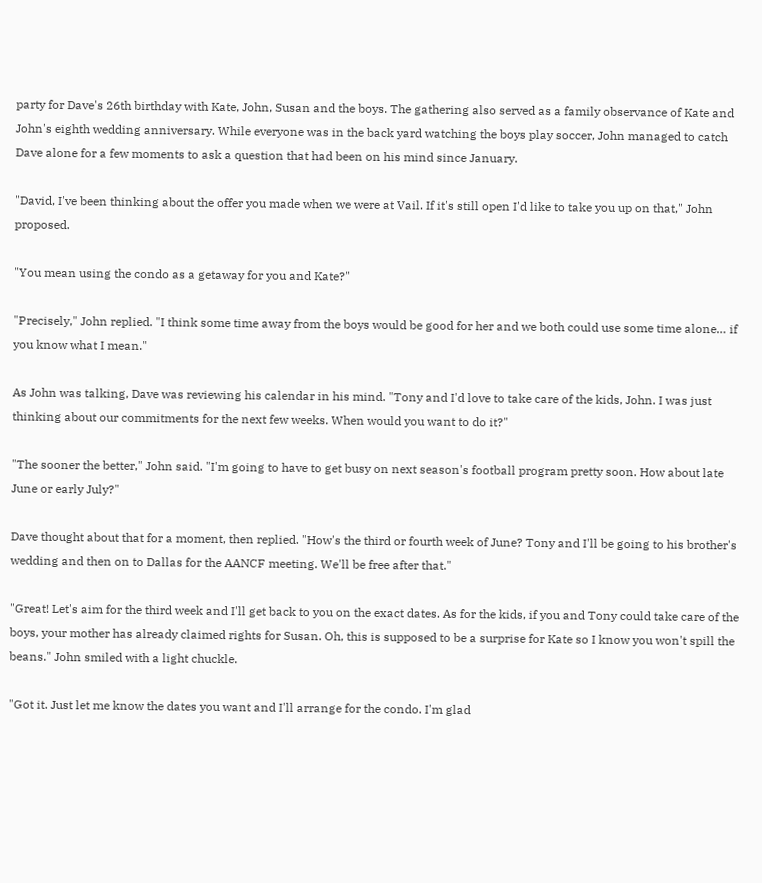party for Dave's 26th birthday with Kate, John, Susan and the boys. The gathering also served as a family observance of Kate and John's eighth wedding anniversary. While everyone was in the back yard watching the boys play soccer, John managed to catch Dave alone for a few moments to ask a question that had been on his mind since January.

"David, I've been thinking about the offer you made when we were at Vail. If it's still open I'd like to take you up on that," John proposed.

"You mean using the condo as a getaway for you and Kate?"

"Precisely," John replied. "I think some time away from the boys would be good for her and we both could use some time alone… if you know what I mean."

As John was talking, Dave was reviewing his calendar in his mind. "Tony and I'd love to take care of the kids, John. I was just thinking about our commitments for the next few weeks. When would you want to do it?"

"The sooner the better," John said. "I'm going to have to get busy on next season's football program pretty soon. How about late June or early July?"

Dave thought about that for a moment, then replied. "How's the third or fourth week of June? Tony and I'll be going to his brother's wedding and then on to Dallas for the AANCF meeting. We'll be free after that."

"Great! Let's aim for the third week and I'll get back to you on the exact dates. As for the kids, if you and Tony could take care of the boys, your mother has already claimed rights for Susan. Oh, this is supposed to be a surprise for Kate so I know you won't spill the beans." John smiled with a light chuckle.

"Got it. Just let me know the dates you want and I'll arrange for the condo. I'm glad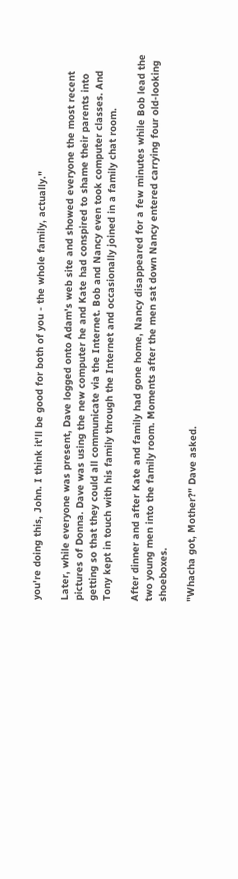you're doing this, John. I think it'll be good for both of you - the whole family, actually."

Later, while everyone was present, Dave logged onto Adam's web site and showed everyone the most recent pictures of Donna. Dave was using the new computer he and Kate had conspired to shame their parents into getting so that they could all communicate via the Internet. Bob and Nancy even took computer classes. And Tony kept in touch with his family through the Internet and occasionally joined in a family chat room.

After dinner and after Kate and family had gone home, Nancy disappeared for a few minutes while Bob lead the two young men into the family room. Moments after the men sat down Nancy entered carrying four old-looking shoeboxes.

"Whacha got, Mother?" Dave asked.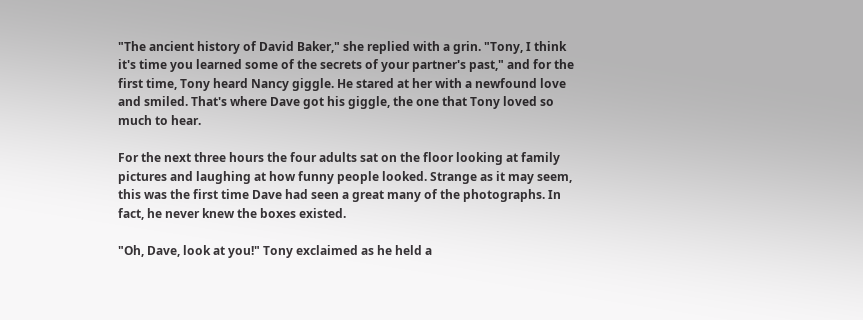"The ancient history of David Baker," she replied with a grin. "Tony, I think it's time you learned some of the secrets of your partner's past," and for the first time, Tony heard Nancy giggle. He stared at her with a newfound love and smiled. That's where Dave got his giggle, the one that Tony loved so much to hear.

For the next three hours the four adults sat on the floor looking at family pictures and laughing at how funny people looked. Strange as it may seem, this was the first time Dave had seen a great many of the photographs. In fact, he never knew the boxes existed.

"Oh, Dave, look at you!" Tony exclaimed as he held a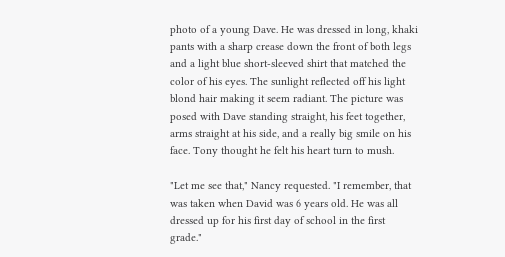photo of a young Dave. He was dressed in long, khaki pants with a sharp crease down the front of both legs and a light blue short-sleeved shirt that matched the color of his eyes. The sunlight reflected off his light blond hair making it seem radiant. The picture was posed with Dave standing straight, his feet together, arms straight at his side, and a really big smile on his face. Tony thought he felt his heart turn to mush.

"Let me see that," Nancy requested. "I remember, that was taken when David was 6 years old. He was all dressed up for his first day of school in the first grade."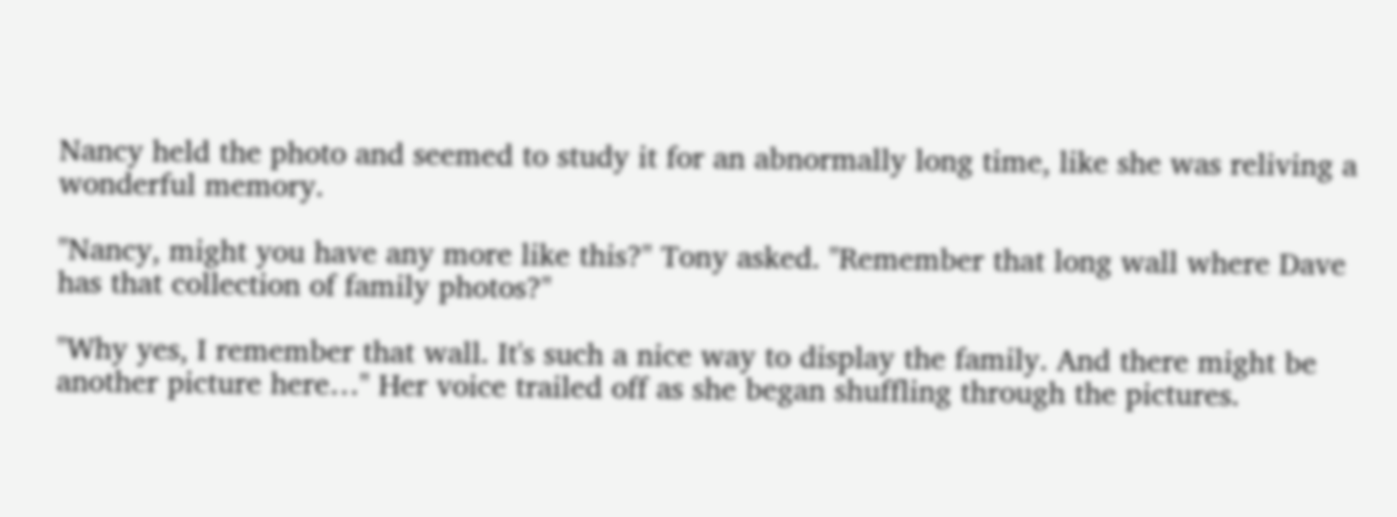Nancy held the photo and seemed to study it for an abnormally long time, like she was reliving a wonderful memory.

"Nancy, might you have any more like this?" Tony asked. "Remember that long wall where Dave has that collection of family photos?"

"Why yes, I remember that wall. It's such a nice way to display the family. And there might be another picture here…" Her voice trailed off as she began shuffling through the pictures.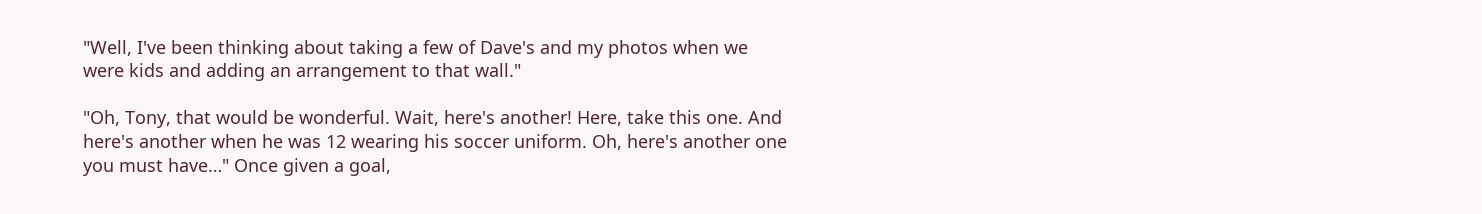"Well, I've been thinking about taking a few of Dave's and my photos when we were kids and adding an arrangement to that wall."

"Oh, Tony, that would be wonderful. Wait, here's another! Here, take this one. And here's another when he was 12 wearing his soccer uniform. Oh, here's another one you must have…" Once given a goal,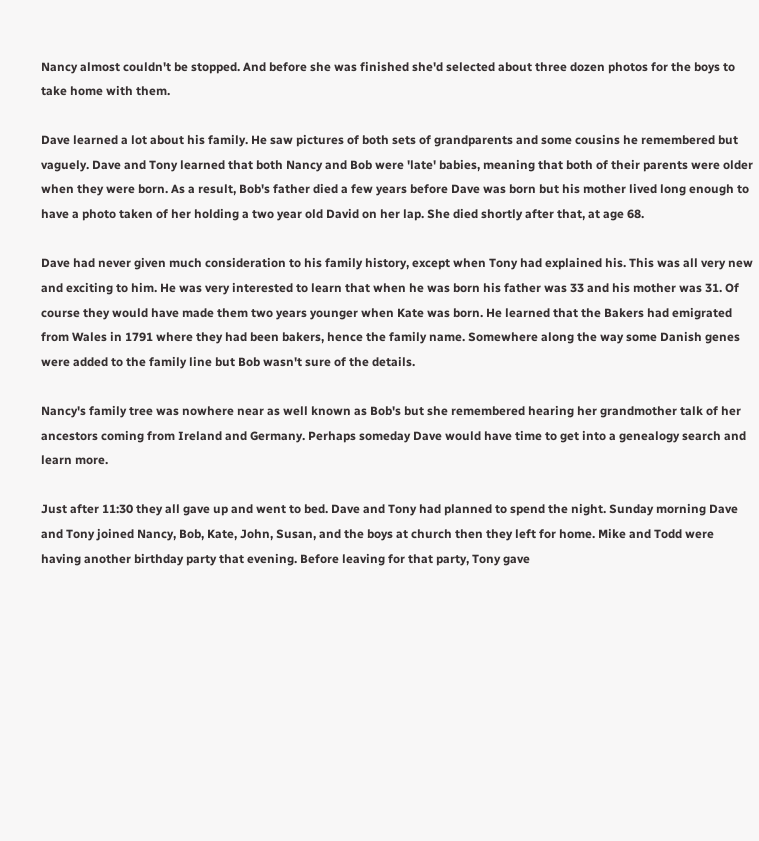Nancy almost couldn't be stopped. And before she was finished she'd selected about three dozen photos for the boys to take home with them.

Dave learned a lot about his family. He saw pictures of both sets of grandparents and some cousins he remembered but vaguely. Dave and Tony learned that both Nancy and Bob were 'late' babies, meaning that both of their parents were older when they were born. As a result, Bob's father died a few years before Dave was born but his mother lived long enough to have a photo taken of her holding a two year old David on her lap. She died shortly after that, at age 68.

Dave had never given much consideration to his family history, except when Tony had explained his. This was all very new and exciting to him. He was very interested to learn that when he was born his father was 33 and his mother was 31. Of course they would have made them two years younger when Kate was born. He learned that the Bakers had emigrated from Wales in 1791 where they had been bakers, hence the family name. Somewhere along the way some Danish genes were added to the family line but Bob wasn't sure of the details.

Nancy's family tree was nowhere near as well known as Bob's but she remembered hearing her grandmother talk of her ancestors coming from Ireland and Germany. Perhaps someday Dave would have time to get into a genealogy search and learn more.

Just after 11:30 they all gave up and went to bed. Dave and Tony had planned to spend the night. Sunday morning Dave and Tony joined Nancy, Bob, Kate, John, Susan, and the boys at church then they left for home. Mike and Todd were having another birthday party that evening. Before leaving for that party, Tony gave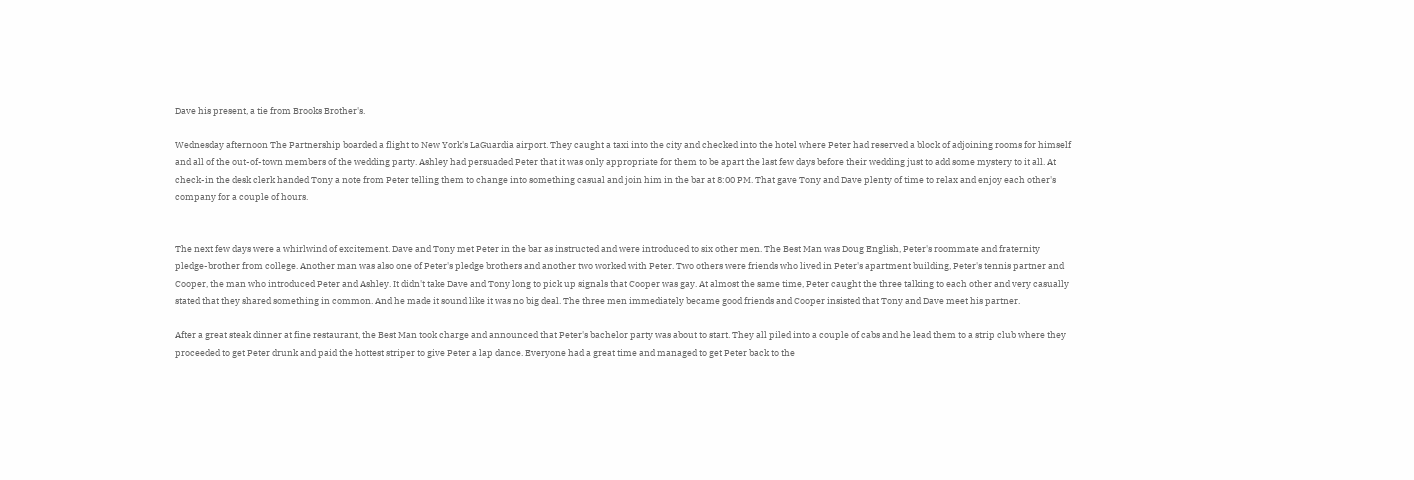Dave his present, a tie from Brooks Brother's.

Wednesday afternoon The Partnership boarded a flight to New York's LaGuardia airport. They caught a taxi into the city and checked into the hotel where Peter had reserved a block of adjoining rooms for himself and all of the out-of-town members of the wedding party. Ashley had persuaded Peter that it was only appropriate for them to be apart the last few days before their wedding just to add some mystery to it all. At check-in the desk clerk handed Tony a note from Peter telling them to change into something casual and join him in the bar at 8:00 PM. That gave Tony and Dave plenty of time to relax and enjoy each other's company for a couple of hours.


The next few days were a whirlwind of excitement. Dave and Tony met Peter in the bar as instructed and were introduced to six other men. The Best Man was Doug English, Peter's roommate and fraternity pledge-brother from college. Another man was also one of Peter's pledge brothers and another two worked with Peter. Two others were friends who lived in Peter's apartment building, Peter's tennis partner and Cooper, the man who introduced Peter and Ashley. It didn't take Dave and Tony long to pick up signals that Cooper was gay. At almost the same time, Peter caught the three talking to each other and very casually stated that they shared something in common. And he made it sound like it was no big deal. The three men immediately became good friends and Cooper insisted that Tony and Dave meet his partner.

After a great steak dinner at fine restaurant, the Best Man took charge and announced that Peter's bachelor party was about to start. They all piled into a couple of cabs and he lead them to a strip club where they proceeded to get Peter drunk and paid the hottest striper to give Peter a lap dance. Everyone had a great time and managed to get Peter back to the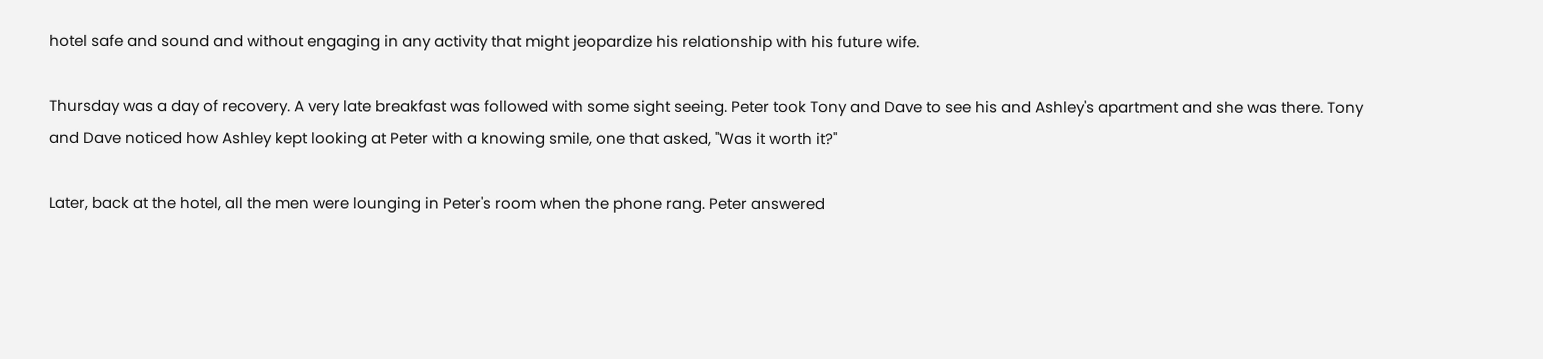hotel safe and sound and without engaging in any activity that might jeopardize his relationship with his future wife.

Thursday was a day of recovery. A very late breakfast was followed with some sight seeing. Peter took Tony and Dave to see his and Ashley's apartment and she was there. Tony and Dave noticed how Ashley kept looking at Peter with a knowing smile, one that asked, "Was it worth it?"

Later, back at the hotel, all the men were lounging in Peter's room when the phone rang. Peter answered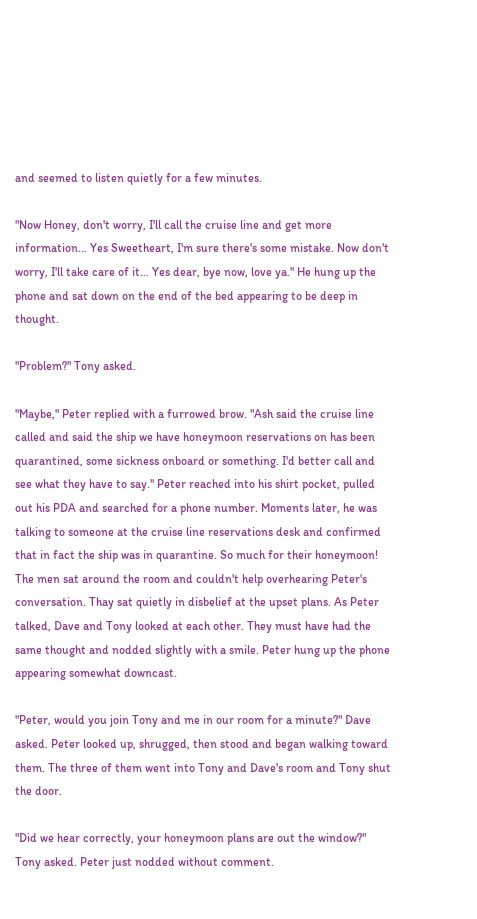and seemed to listen quietly for a few minutes.

"Now Honey, don't worry, I'll call the cruise line and get more information… Yes Sweetheart, I'm sure there's some mistake. Now don't worry, I'll take care of it… Yes dear, bye now, love ya." He hung up the phone and sat down on the end of the bed appearing to be deep in thought.

"Problem?" Tony asked.

"Maybe," Peter replied with a furrowed brow. "Ash said the cruise line called and said the ship we have honeymoon reservations on has been quarantined, some sickness onboard or something. I'd better call and see what they have to say." Peter reached into his shirt pocket, pulled out his PDA and searched for a phone number. Moments later, he was talking to someone at the cruise line reservations desk and confirmed that in fact the ship was in quarantine. So much for their honeymoon! The men sat around the room and couldn't help overhearing Peter's conversation. Thay sat quietly in disbelief at the upset plans. As Peter talked, Dave and Tony looked at each other. They must have had the same thought and nodded slightly with a smile. Peter hung up the phone appearing somewhat downcast.

"Peter, would you join Tony and me in our room for a minute?" Dave asked. Peter looked up, shrugged, then stood and began walking toward them. The three of them went into Tony and Dave's room and Tony shut the door.

"Did we hear correctly, your honeymoon plans are out the window?" Tony asked. Peter just nodded without comment.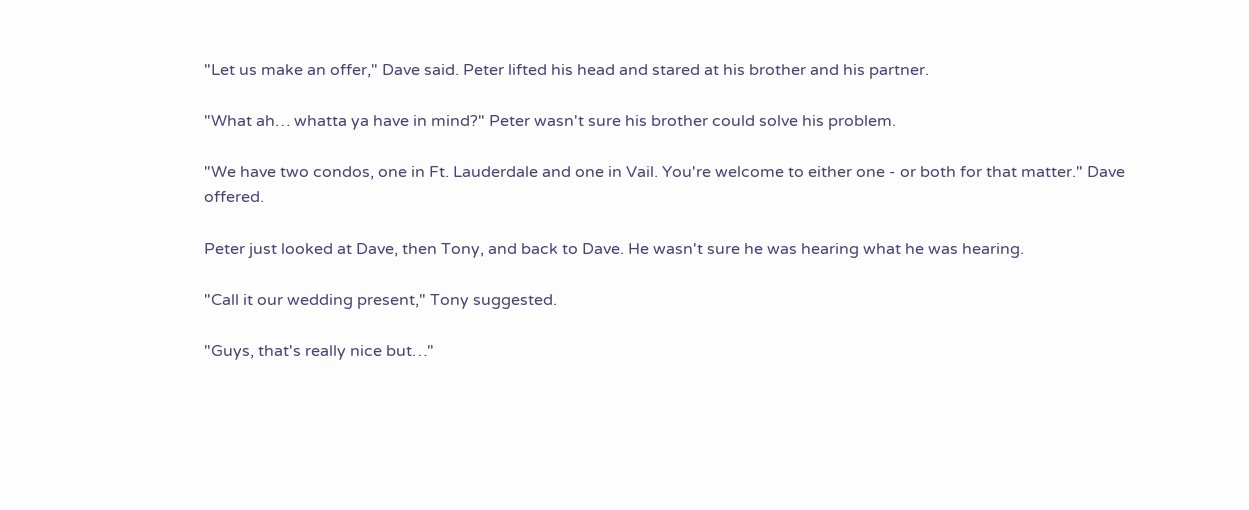"Let us make an offer," Dave said. Peter lifted his head and stared at his brother and his partner.

"What ah… whatta ya have in mind?" Peter wasn't sure his brother could solve his problem.

"We have two condos, one in Ft. Lauderdale and one in Vail. You're welcome to either one - or both for that matter." Dave offered.

Peter just looked at Dave, then Tony, and back to Dave. He wasn't sure he was hearing what he was hearing.

"Call it our wedding present," Tony suggested.

"Guys, that's really nice but…"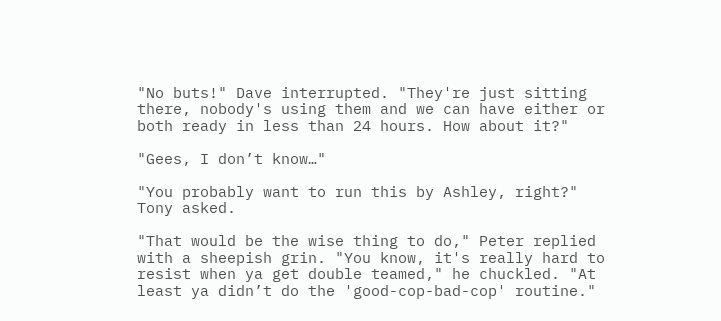"No buts!" Dave interrupted. "They're just sitting there, nobody's using them and we can have either or both ready in less than 24 hours. How about it?"

"Gees, I don’t know…"

"You probably want to run this by Ashley, right?" Tony asked.

"That would be the wise thing to do," Peter replied with a sheepish grin. "You know, it's really hard to resist when ya get double teamed," he chuckled. "At least ya didn’t do the 'good-cop-bad-cop' routine."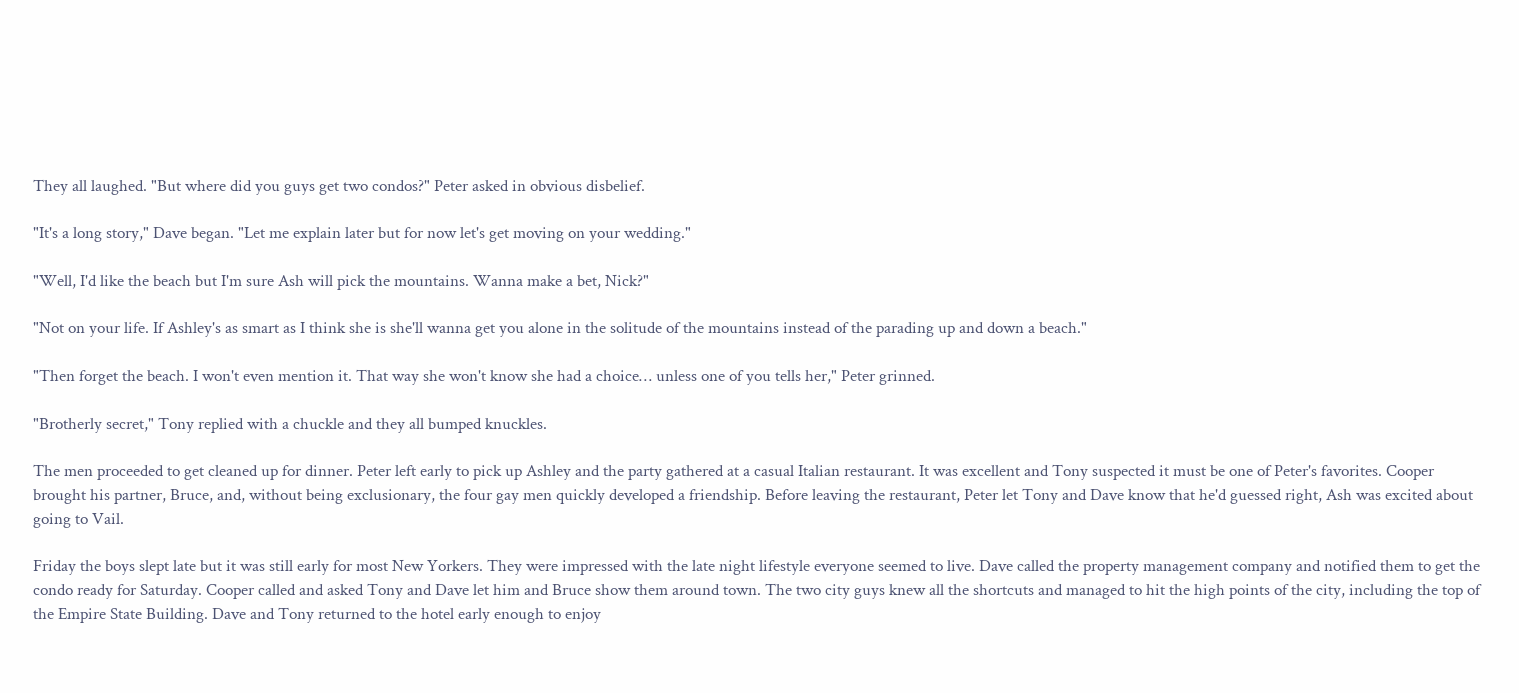They all laughed. "But where did you guys get two condos?" Peter asked in obvious disbelief.

"It's a long story," Dave began. "Let me explain later but for now let's get moving on your wedding."

"Well, I'd like the beach but I'm sure Ash will pick the mountains. Wanna make a bet, Nick?"

"Not on your life. If Ashley's as smart as I think she is she'll wanna get you alone in the solitude of the mountains instead of the parading up and down a beach."

"Then forget the beach. I won't even mention it. That way she won't know she had a choice… unless one of you tells her," Peter grinned.

"Brotherly secret," Tony replied with a chuckle and they all bumped knuckles.

The men proceeded to get cleaned up for dinner. Peter left early to pick up Ashley and the party gathered at a casual Italian restaurant. It was excellent and Tony suspected it must be one of Peter's favorites. Cooper brought his partner, Bruce, and, without being exclusionary, the four gay men quickly developed a friendship. Before leaving the restaurant, Peter let Tony and Dave know that he'd guessed right, Ash was excited about going to Vail.

Friday the boys slept late but it was still early for most New Yorkers. They were impressed with the late night lifestyle everyone seemed to live. Dave called the property management company and notified them to get the condo ready for Saturday. Cooper called and asked Tony and Dave let him and Bruce show them around town. The two city guys knew all the shortcuts and managed to hit the high points of the city, including the top of the Empire State Building. Dave and Tony returned to the hotel early enough to enjoy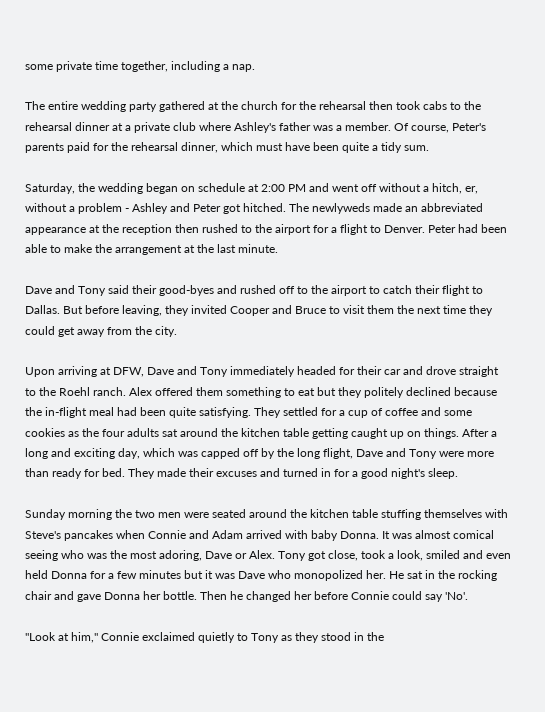some private time together, including a nap.

The entire wedding party gathered at the church for the rehearsal then took cabs to the rehearsal dinner at a private club where Ashley's father was a member. Of course, Peter's parents paid for the rehearsal dinner, which must have been quite a tidy sum.

Saturday, the wedding began on schedule at 2:00 PM and went off without a hitch, er, without a problem - Ashley and Peter got hitched. The newlyweds made an abbreviated appearance at the reception then rushed to the airport for a flight to Denver. Peter had been able to make the arrangement at the last minute.

Dave and Tony said their good-byes and rushed off to the airport to catch their flight to Dallas. But before leaving, they invited Cooper and Bruce to visit them the next time they could get away from the city.

Upon arriving at DFW, Dave and Tony immediately headed for their car and drove straight to the Roehl ranch. Alex offered them something to eat but they politely declined because the in-flight meal had been quite satisfying. They settled for a cup of coffee and some cookies as the four adults sat around the kitchen table getting caught up on things. After a long and exciting day, which was capped off by the long flight, Dave and Tony were more than ready for bed. They made their excuses and turned in for a good night's sleep.

Sunday morning the two men were seated around the kitchen table stuffing themselves with Steve's pancakes when Connie and Adam arrived with baby Donna. It was almost comical seeing who was the most adoring, Dave or Alex. Tony got close, took a look, smiled and even held Donna for a few minutes but it was Dave who monopolized her. He sat in the rocking chair and gave Donna her bottle. Then he changed her before Connie could say 'No'.

"Look at him," Connie exclaimed quietly to Tony as they stood in the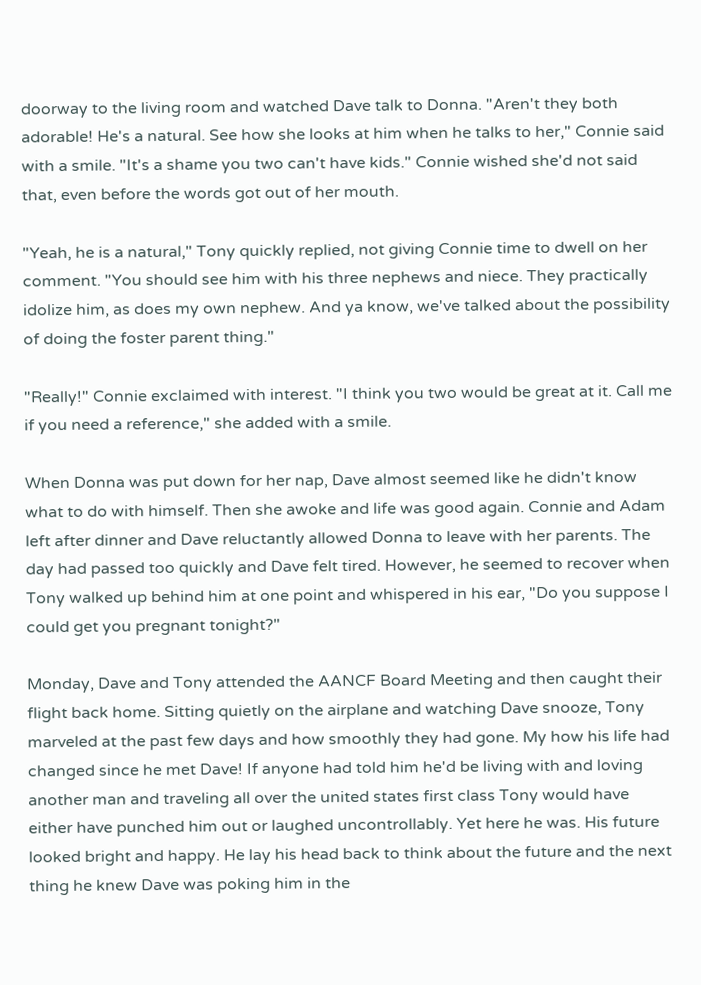doorway to the living room and watched Dave talk to Donna. "Aren't they both adorable! He's a natural. See how she looks at him when he talks to her," Connie said with a smile. "It's a shame you two can't have kids." Connie wished she'd not said that, even before the words got out of her mouth.

"Yeah, he is a natural," Tony quickly replied, not giving Connie time to dwell on her comment. "You should see him with his three nephews and niece. They practically idolize him, as does my own nephew. And ya know, we've talked about the possibility of doing the foster parent thing."

"Really!" Connie exclaimed with interest. "I think you two would be great at it. Call me if you need a reference," she added with a smile.

When Donna was put down for her nap, Dave almost seemed like he didn't know what to do with himself. Then she awoke and life was good again. Connie and Adam left after dinner and Dave reluctantly allowed Donna to leave with her parents. The day had passed too quickly and Dave felt tired. However, he seemed to recover when Tony walked up behind him at one point and whispered in his ear, "Do you suppose I could get you pregnant tonight?"

Monday, Dave and Tony attended the AANCF Board Meeting and then caught their flight back home. Sitting quietly on the airplane and watching Dave snooze, Tony marveled at the past few days and how smoothly they had gone. My how his life had changed since he met Dave! If anyone had told him he'd be living with and loving another man and traveling all over the united states first class Tony would have either have punched him out or laughed uncontrollably. Yet here he was. His future looked bright and happy. He lay his head back to think about the future and the next thing he knew Dave was poking him in the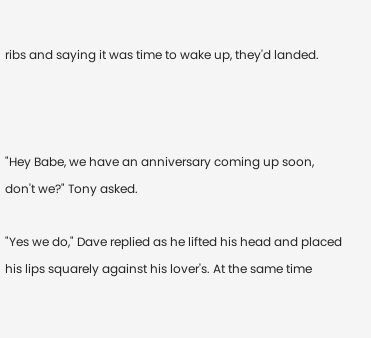ribs and saying it was time to wake up, they'd landed.



"Hey Babe, we have an anniversary coming up soon, don't we?" Tony asked.

"Yes we do," Dave replied as he lifted his head and placed his lips squarely against his lover's. At the same time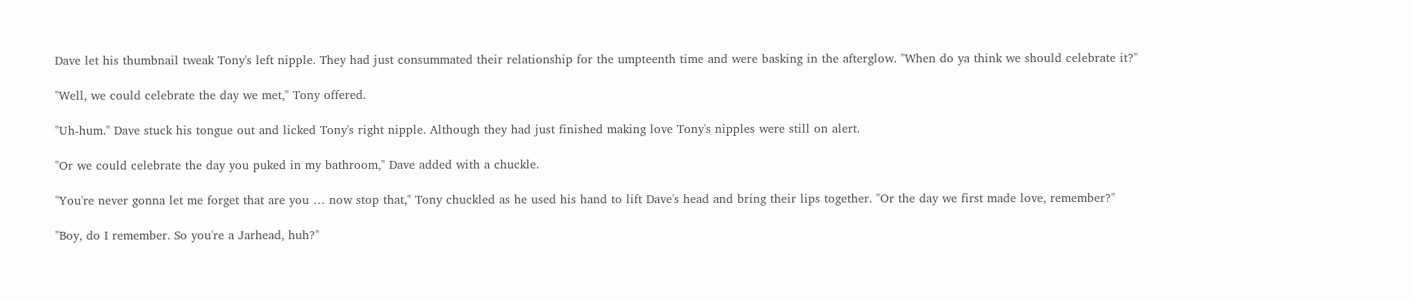Dave let his thumbnail tweak Tony's left nipple. They had just consummated their relationship for the umpteenth time and were basking in the afterglow. "When do ya think we should celebrate it?"

"Well, we could celebrate the day we met," Tony offered.

"Uh-hum." Dave stuck his tongue out and licked Tony's right nipple. Although they had just finished making love Tony's nipples were still on alert.

"Or we could celebrate the day you puked in my bathroom," Dave added with a chuckle.

"You're never gonna let me forget that are you … now stop that," Tony chuckled as he used his hand to lift Dave's head and bring their lips together. "Or the day we first made love, remember?"

"Boy, do I remember. So you're a Jarhead, huh?"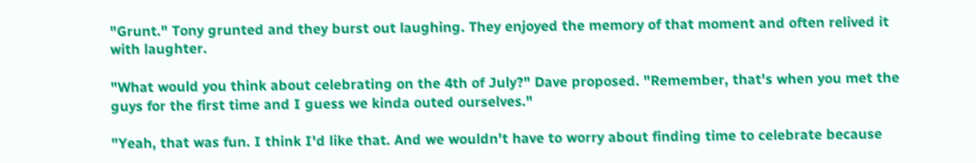"Grunt." Tony grunted and they burst out laughing. They enjoyed the memory of that moment and often relived it with laughter.

"What would you think about celebrating on the 4th of July?" Dave proposed. "Remember, that's when you met the guys for the first time and I guess we kinda outed ourselves."

"Yeah, that was fun. I think I'd like that. And we wouldn't have to worry about finding time to celebrate because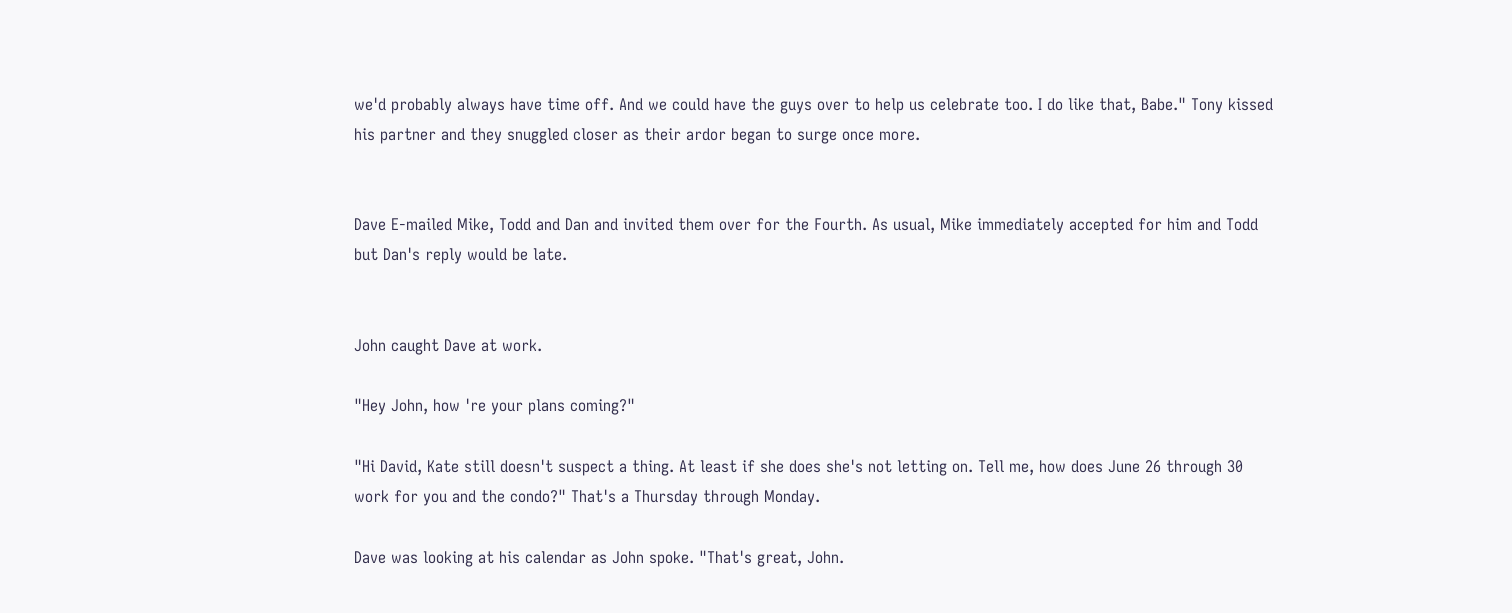we'd probably always have time off. And we could have the guys over to help us celebrate too. I do like that, Babe." Tony kissed his partner and they snuggled closer as their ardor began to surge once more.


Dave E-mailed Mike, Todd and Dan and invited them over for the Fourth. As usual, Mike immediately accepted for him and Todd but Dan's reply would be late.


John caught Dave at work.

"Hey John, how 're your plans coming?"

"Hi David, Kate still doesn't suspect a thing. At least if she does she's not letting on. Tell me, how does June 26 through 30 work for you and the condo?" That's a Thursday through Monday.

Dave was looking at his calendar as John spoke. "That's great, John.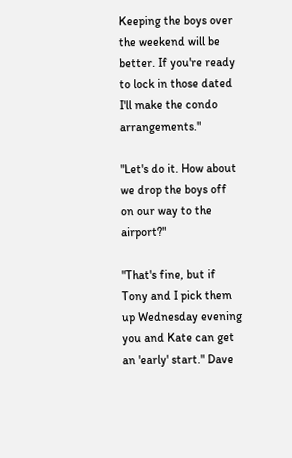Keeping the boys over the weekend will be better. If you're ready to lock in those dated I'll make the condo arrangements."

"Let's do it. How about we drop the boys off on our way to the airport?"

"That's fine, but if Tony and I pick them up Wednesday evening you and Kate can get an 'early' start." Dave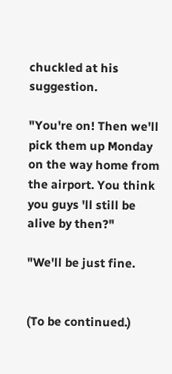chuckled at his suggestion.

"You're on! Then we'll pick them up Monday on the way home from the airport. You think you guys 'll still be alive by then?"

"We'll be just fine.


(To be continued.)